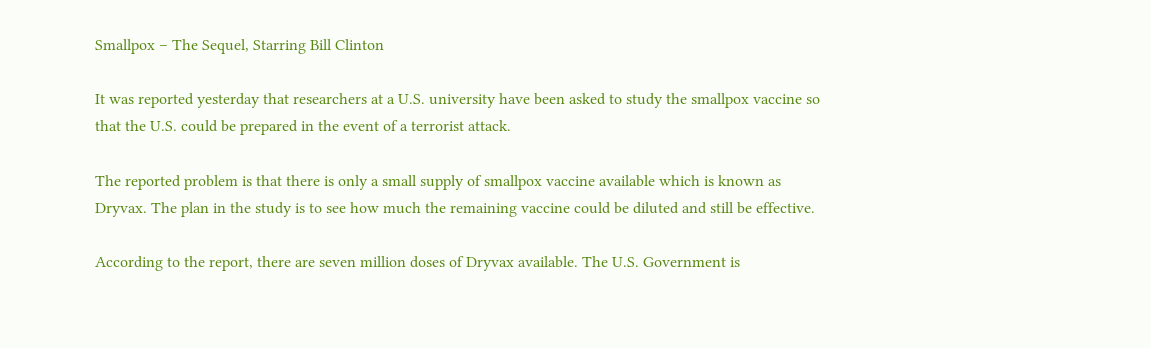Smallpox – The Sequel, Starring Bill Clinton

It was reported yesterday that researchers at a U.S. university have been asked to study the smallpox vaccine so that the U.S. could be prepared in the event of a terrorist attack.

The reported problem is that there is only a small supply of smallpox vaccine available which is known as Dryvax. The plan in the study is to see how much the remaining vaccine could be diluted and still be effective.

According to the report, there are seven million doses of Dryvax available. The U.S. Government is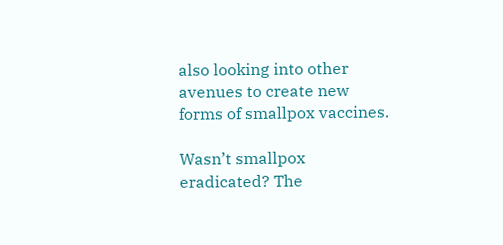also looking into other avenues to create new forms of smallpox vaccines.

Wasn’t smallpox eradicated? The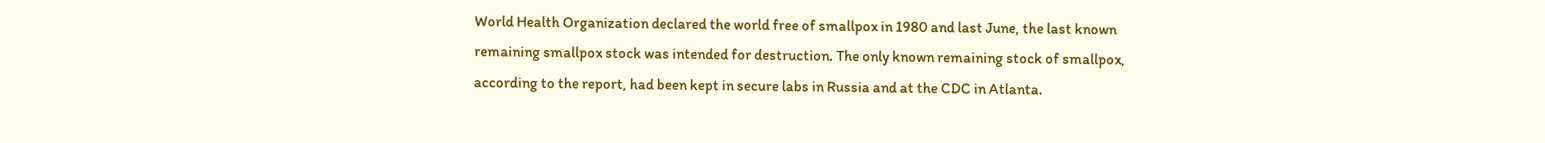World Health Organization declared the world free of smallpox in 1980 and last June, the last known remaining smallpox stock was intended for destruction. The only known remaining stock of smallpox, according to the report, had been kept in secure labs in Russia and at the CDC in Atlanta.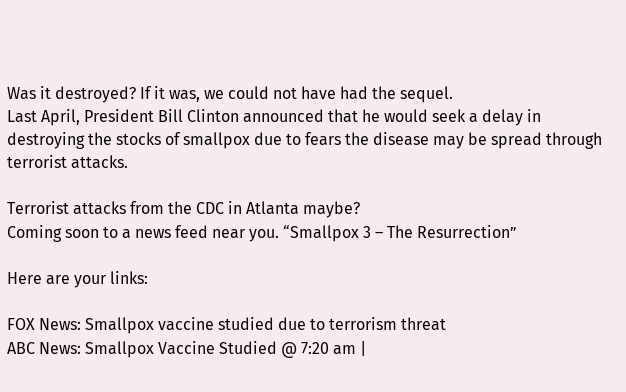Was it destroyed? If it was, we could not have had the sequel.
Last April, President Bill Clinton announced that he would seek a delay in destroying the stocks of smallpox due to fears the disease may be spread through terrorist attacks.

Terrorist attacks from the CDC in Atlanta maybe?
Coming soon to a news feed near you. “Smallpox 3 – The Resurrection”

Here are your links:

FOX News: Smallpox vaccine studied due to terrorism threat
ABC News: Smallpox Vaccine Studied @ 7:20 am |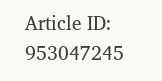Article ID: 953047245